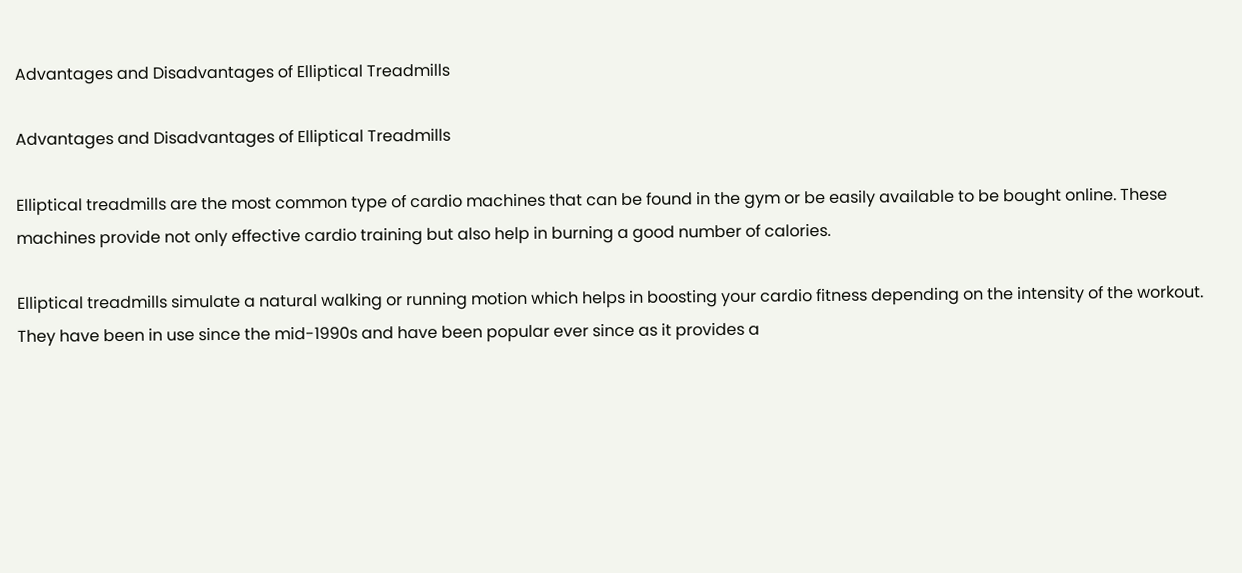Advantages and Disadvantages of Elliptical Treadmills

Advantages and Disadvantages of Elliptical Treadmills

Elliptical treadmills are the most common type of cardio machines that can be found in the gym or be easily available to be bought online. These machines provide not only effective cardio training but also help in burning a good number of calories.

Elliptical treadmills simulate a natural walking or running motion which helps in boosting your cardio fitness depending on the intensity of the workout. They have been in use since the mid-1990s and have been popular ever since as it provides a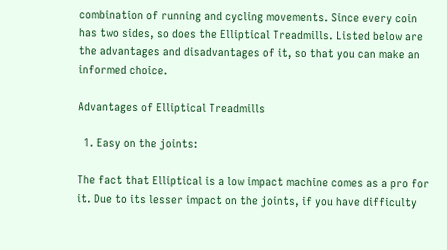combination of running and cycling movements. Since every coin has two sides, so does the Elliptical Treadmills. Listed below are the advantages and disadvantages of it, so that you can make an informed choice.

Advantages of Elliptical Treadmills

  1. Easy on the joints:

The fact that Elliptical is a low impact machine comes as a pro for it. Due to its lesser impact on the joints, if you have difficulty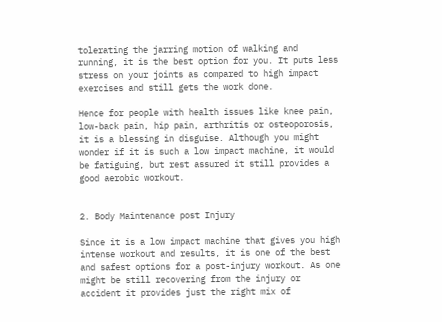tolerating the jarring motion of walking and running, it is the best option for you. It puts less stress on your joints as compared to high impact exercises and still gets the work done.

Hence for people with health issues like knee pain, low-back pain, hip pain, arthritis or osteoporosis, it is a blessing in disguise. Although you might wonder if it is such a low impact machine, it would be fatiguing, but rest assured it still provides a good aerobic workout.


2. Body Maintenance post Injury

Since it is a low impact machine that gives you high intense workout and results, it is one of the best and safest options for a post-injury workout. As one might be still recovering from the injury or accident it provides just the right mix of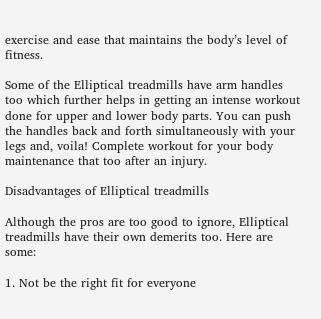exercise and ease that maintains the body’s level of fitness.

Some of the Elliptical treadmills have arm handles too which further helps in getting an intense workout done for upper and lower body parts. You can push the handles back and forth simultaneously with your legs and, voila! Complete workout for your body maintenance that too after an injury.

Disadvantages of Elliptical treadmills

Although the pros are too good to ignore, Elliptical treadmills have their own demerits too. Here are some:

1. Not be the right fit for everyone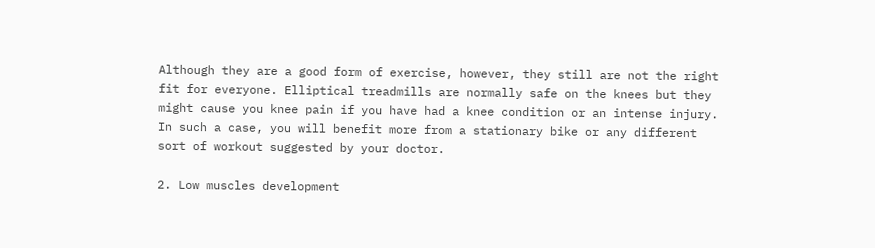Although they are a good form of exercise, however, they still are not the right fit for everyone. Elliptical treadmills are normally safe on the knees but they might cause you knee pain if you have had a knee condition or an intense injury. In such a case, you will benefit more from a stationary bike or any different sort of workout suggested by your doctor.

2. Low muscles development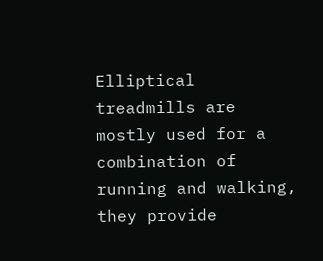Elliptical treadmills are mostly used for a combination of running and walking, they provide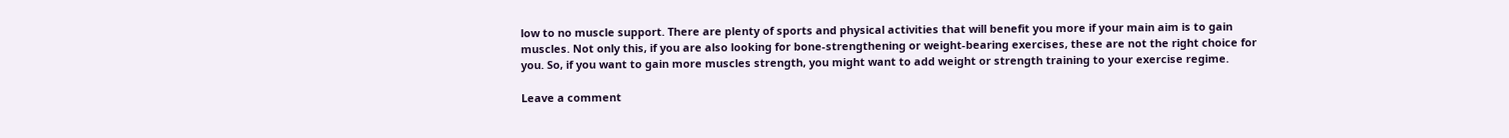low to no muscle support. There are plenty of sports and physical activities that will benefit you more if your main aim is to gain muscles. Not only this, if you are also looking for bone-strengthening or weight-bearing exercises, these are not the right choice for you. So, if you want to gain more muscles strength, you might want to add weight or strength training to your exercise regime.

Leave a comment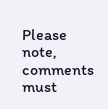Please note, comments must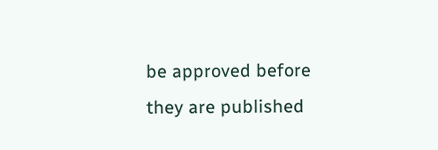be approved before they are published